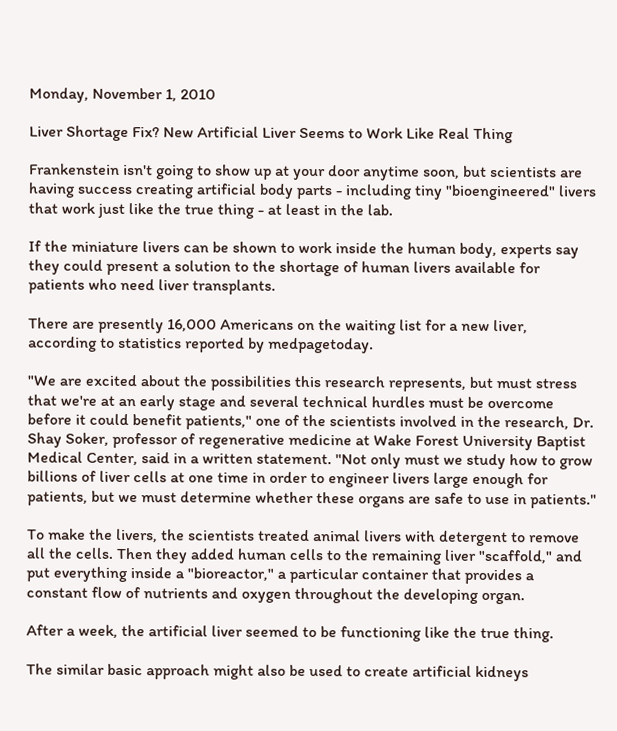Monday, November 1, 2010

Liver Shortage Fix? New Artificial Liver Seems to Work Like Real Thing

Frankenstein isn't going to show up at your door anytime soon, but scientists are having success creating artificial body parts - including tiny "bioengineered" livers that work just like the true thing - at least in the lab.

If the miniature livers can be shown to work inside the human body, experts say they could present a solution to the shortage of human livers available for patients who need liver transplants.

There are presently 16,000 Americans on the waiting list for a new liver, according to statistics reported by medpagetoday.

"We are excited about the possibilities this research represents, but must stress that we're at an early stage and several technical hurdles must be overcome before it could benefit patients," one of the scientists involved in the research, Dr. Shay Soker, professor of regenerative medicine at Wake Forest University Baptist Medical Center, said in a written statement. "Not only must we study how to grow billions of liver cells at one time in order to engineer livers large enough for patients, but we must determine whether these organs are safe to use in patients."

To make the livers, the scientists treated animal livers with detergent to remove all the cells. Then they added human cells to the remaining liver "scaffold," and put everything inside a "bioreactor," a particular container that provides a constant flow of nutrients and oxygen throughout the developing organ.

After a week, the artificial liver seemed to be functioning like the true thing.

The similar basic approach might also be used to create artificial kidneys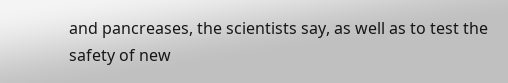and pancreases, the scientists say, as well as to test the safety of new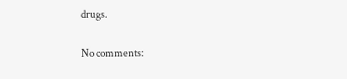drugs.

No comments: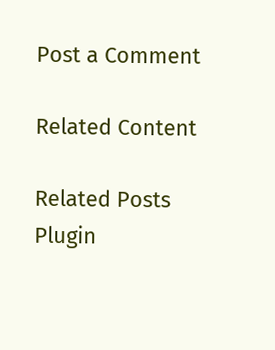Post a Comment

Related Content

Related Posts Plugin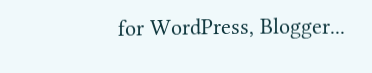for WordPress, Blogger...